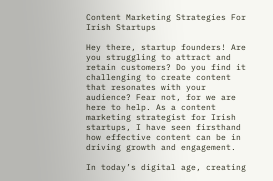Content Marketing Strategies For Irish Startups

Hey there, startup founders! Are you struggling to attract and retain customers? Do you find it challenging to create content that resonates with your audience? Fear not, for we are here to help. As a content marketing strategist for Irish startups, I have seen firsthand how effective content can be in driving growth and engagement.

In today’s digital age, creating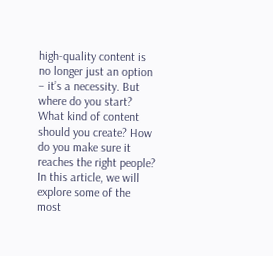high-quality content is no longer just an option – it’s a necessity. But where do you start? What kind of content should you create? How do you make sure it reaches the right people? In this article, we will explore some of the most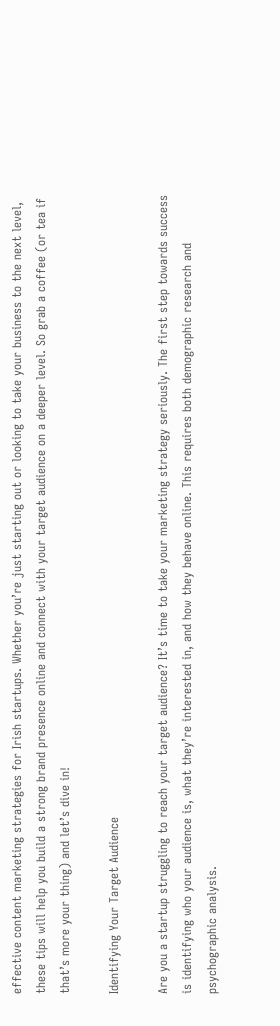effective content marketing strategies for Irish startups. Whether you’re just starting out or looking to take your business to the next level, these tips will help you build a strong brand presence online and connect with your target audience on a deeper level. So grab a coffee (or tea if that’s more your thing) and let’s dive in!

Identifying Your Target Audience

Are you a startup struggling to reach your target audience? It’s time to take your marketing strategy seriously. The first step towards success is identifying who your audience is, what they’re interested in, and how they behave online. This requires both demographic research and psychographic analysis.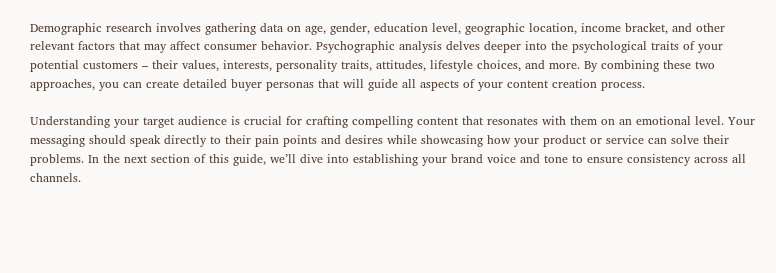Demographic research involves gathering data on age, gender, education level, geographic location, income bracket, and other relevant factors that may affect consumer behavior. Psychographic analysis delves deeper into the psychological traits of your potential customers – their values, interests, personality traits, attitudes, lifestyle choices, and more. By combining these two approaches, you can create detailed buyer personas that will guide all aspects of your content creation process.

Understanding your target audience is crucial for crafting compelling content that resonates with them on an emotional level. Your messaging should speak directly to their pain points and desires while showcasing how your product or service can solve their problems. In the next section of this guide, we’ll dive into establishing your brand voice and tone to ensure consistency across all channels.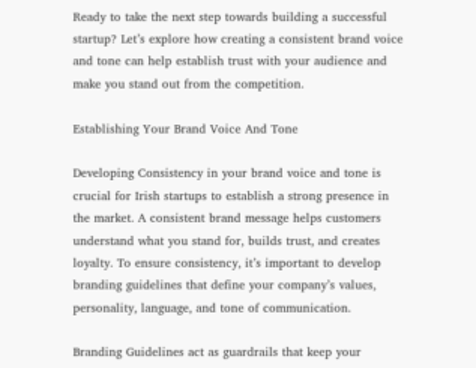Ready to take the next step towards building a successful startup? Let’s explore how creating a consistent brand voice and tone can help establish trust with your audience and make you stand out from the competition.

Establishing Your Brand Voice And Tone

Developing Consistency in your brand voice and tone is crucial for Irish startups to establish a strong presence in the market. A consistent brand message helps customers understand what you stand for, builds trust, and creates loyalty. To ensure consistency, it’s important to develop branding guidelines that define your company’s values, personality, language, and tone of communication.

Branding Guidelines act as guardrails that keep your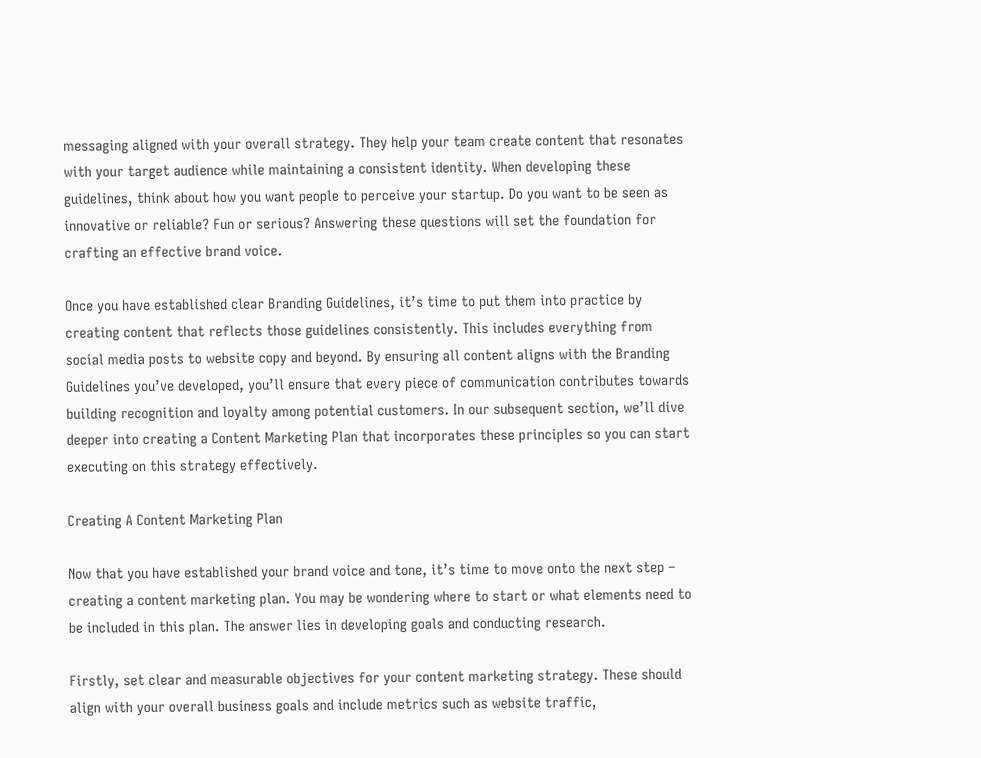messaging aligned with your overall strategy. They help your team create content that resonates with your target audience while maintaining a consistent identity. When developing these guidelines, think about how you want people to perceive your startup. Do you want to be seen as innovative or reliable? Fun or serious? Answering these questions will set the foundation for crafting an effective brand voice.

Once you have established clear Branding Guidelines, it’s time to put them into practice by creating content that reflects those guidelines consistently. This includes everything from social media posts to website copy and beyond. By ensuring all content aligns with the Branding Guidelines you’ve developed, you’ll ensure that every piece of communication contributes towards building recognition and loyalty among potential customers. In our subsequent section, we’ll dive deeper into creating a Content Marketing Plan that incorporates these principles so you can start executing on this strategy effectively.

Creating A Content Marketing Plan

Now that you have established your brand voice and tone, it’s time to move onto the next step – creating a content marketing plan. You may be wondering where to start or what elements need to be included in this plan. The answer lies in developing goals and conducting research.

Firstly, set clear and measurable objectives for your content marketing strategy. These should align with your overall business goals and include metrics such as website traffic,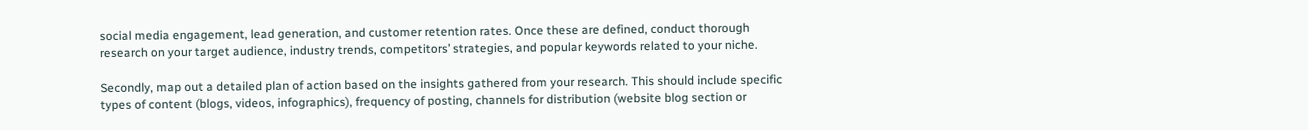social media engagement, lead generation, and customer retention rates. Once these are defined, conduct thorough research on your target audience, industry trends, competitors’ strategies, and popular keywords related to your niche.

Secondly, map out a detailed plan of action based on the insights gathered from your research. This should include specific types of content (blogs, videos, infographics), frequency of posting, channels for distribution (website blog section or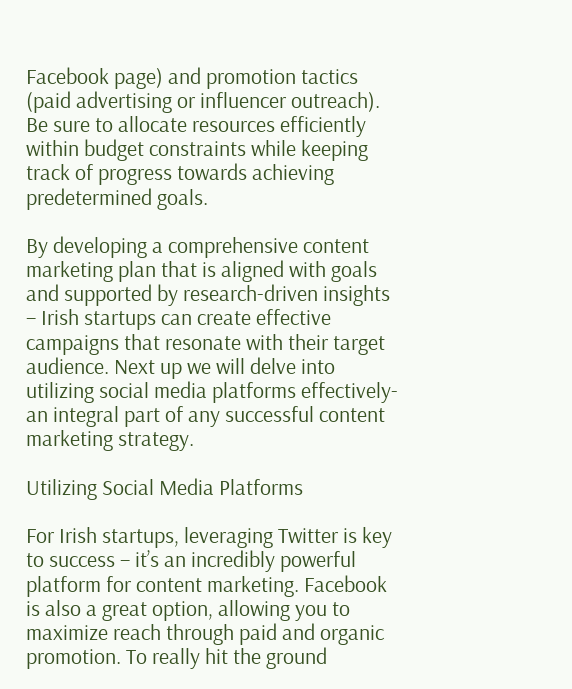Facebook page) and promotion tactics (paid advertising or influencer outreach). Be sure to allocate resources efficiently within budget constraints while keeping track of progress towards achieving predetermined goals.

By developing a comprehensive content marketing plan that is aligned with goals and supported by research-driven insights – Irish startups can create effective campaigns that resonate with their target audience. Next up we will delve into utilizing social media platforms effectively- an integral part of any successful content marketing strategy.

Utilizing Social Media Platforms

For Irish startups, leveraging Twitter is key to success – it’s an incredibly powerful platform for content marketing. Facebook is also a great option, allowing you to maximize reach through paid and organic promotion. To really hit the ground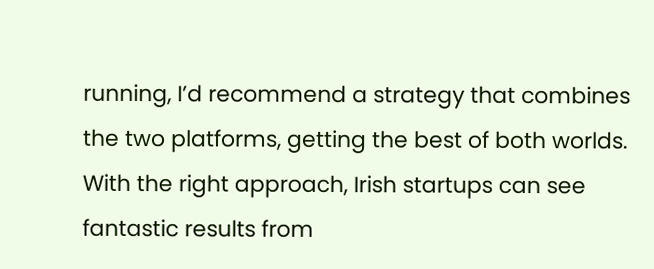running, I’d recommend a strategy that combines the two platforms, getting the best of both worlds. With the right approach, Irish startups can see fantastic results from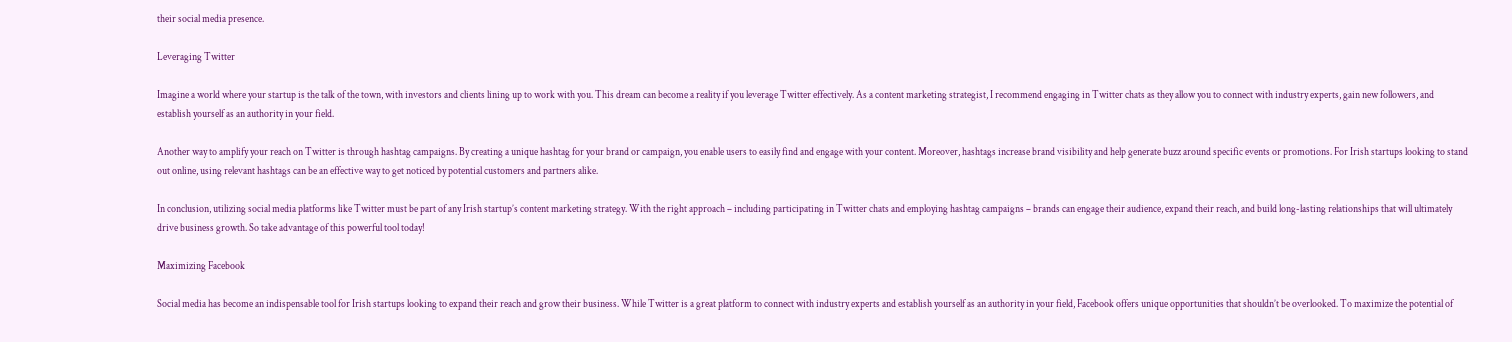their social media presence.

Leveraging Twitter

Imagine a world where your startup is the talk of the town, with investors and clients lining up to work with you. This dream can become a reality if you leverage Twitter effectively. As a content marketing strategist, I recommend engaging in Twitter chats as they allow you to connect with industry experts, gain new followers, and establish yourself as an authority in your field.

Another way to amplify your reach on Twitter is through hashtag campaigns. By creating a unique hashtag for your brand or campaign, you enable users to easily find and engage with your content. Moreover, hashtags increase brand visibility and help generate buzz around specific events or promotions. For Irish startups looking to stand out online, using relevant hashtags can be an effective way to get noticed by potential customers and partners alike.

In conclusion, utilizing social media platforms like Twitter must be part of any Irish startup’s content marketing strategy. With the right approach – including participating in Twitter chats and employing hashtag campaigns – brands can engage their audience, expand their reach, and build long-lasting relationships that will ultimately drive business growth. So take advantage of this powerful tool today!

Maximizing Facebook

Social media has become an indispensable tool for Irish startups looking to expand their reach and grow their business. While Twitter is a great platform to connect with industry experts and establish yourself as an authority in your field, Facebook offers unique opportunities that shouldn’t be overlooked. To maximize the potential of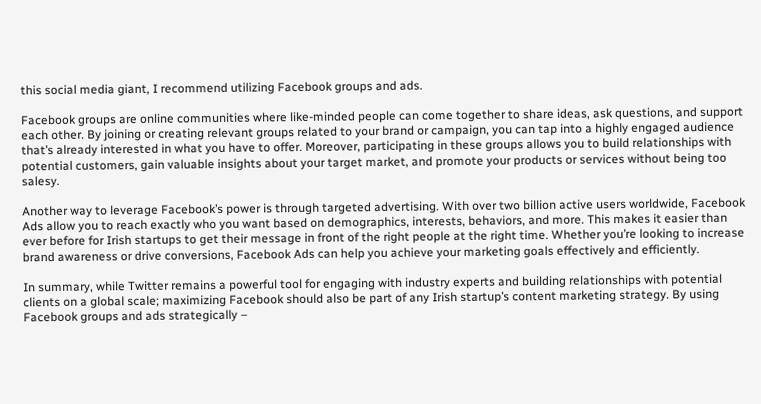this social media giant, I recommend utilizing Facebook groups and ads.

Facebook groups are online communities where like-minded people can come together to share ideas, ask questions, and support each other. By joining or creating relevant groups related to your brand or campaign, you can tap into a highly engaged audience that’s already interested in what you have to offer. Moreover, participating in these groups allows you to build relationships with potential customers, gain valuable insights about your target market, and promote your products or services without being too salesy.

Another way to leverage Facebook’s power is through targeted advertising. With over two billion active users worldwide, Facebook Ads allow you to reach exactly who you want based on demographics, interests, behaviors, and more. This makes it easier than ever before for Irish startups to get their message in front of the right people at the right time. Whether you’re looking to increase brand awareness or drive conversions, Facebook Ads can help you achieve your marketing goals effectively and efficiently.

In summary, while Twitter remains a powerful tool for engaging with industry experts and building relationships with potential clients on a global scale; maximizing Facebook should also be part of any Irish startup’s content marketing strategy. By using Facebook groups and ads strategically –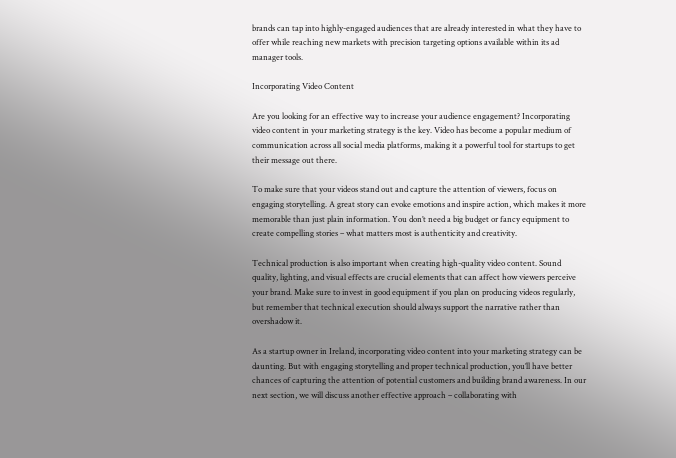brands can tap into highly-engaged audiences that are already interested in what they have to offer while reaching new markets with precision targeting options available within its ad manager tools.

Incorporating Video Content

Are you looking for an effective way to increase your audience engagement? Incorporating video content in your marketing strategy is the key. Video has become a popular medium of communication across all social media platforms, making it a powerful tool for startups to get their message out there.

To make sure that your videos stand out and capture the attention of viewers, focus on engaging storytelling. A great story can evoke emotions and inspire action, which makes it more memorable than just plain information. You don’t need a big budget or fancy equipment to create compelling stories – what matters most is authenticity and creativity.

Technical production is also important when creating high-quality video content. Sound quality, lighting, and visual effects are crucial elements that can affect how viewers perceive your brand. Make sure to invest in good equipment if you plan on producing videos regularly, but remember that technical execution should always support the narrative rather than overshadow it.

As a startup owner in Ireland, incorporating video content into your marketing strategy can be daunting. But with engaging storytelling and proper technical production, you’ll have better chances of capturing the attention of potential customers and building brand awareness. In our next section, we will discuss another effective approach – collaborating with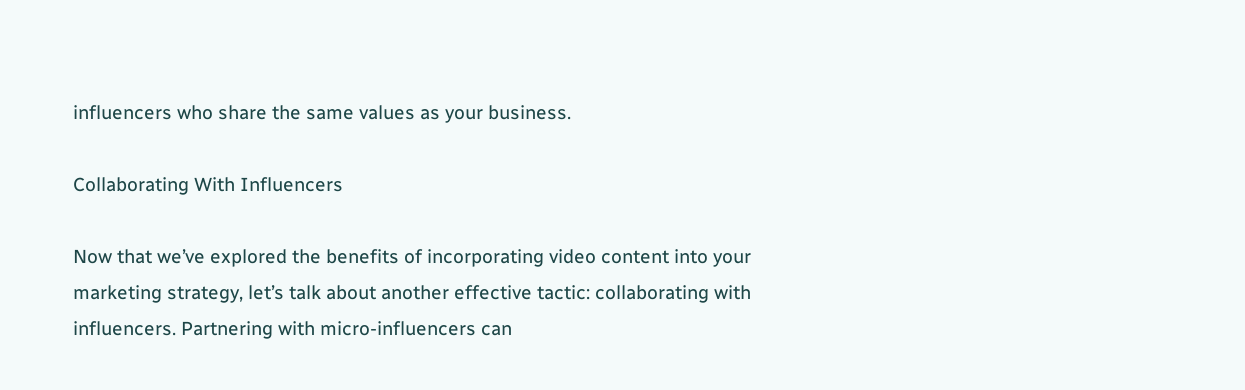influencers who share the same values as your business.

Collaborating With Influencers

Now that we’ve explored the benefits of incorporating video content into your marketing strategy, let’s talk about another effective tactic: collaborating with influencers. Partnering with micro-influencers can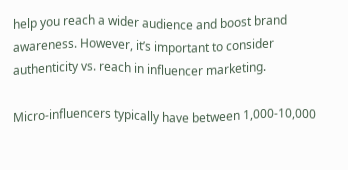help you reach a wider audience and boost brand awareness. However, it’s important to consider authenticity vs. reach in influencer marketing.

Micro-influencers typically have between 1,000-10,000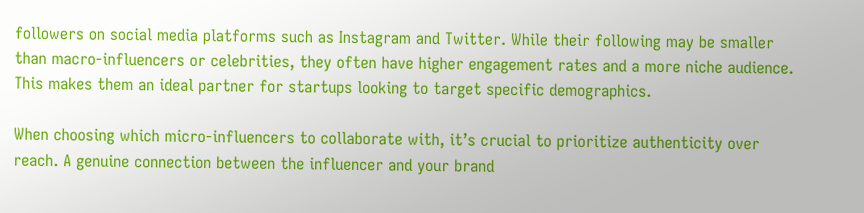followers on social media platforms such as Instagram and Twitter. While their following may be smaller than macro-influencers or celebrities, they often have higher engagement rates and a more niche audience. This makes them an ideal partner for startups looking to target specific demographics.

When choosing which micro-influencers to collaborate with, it’s crucial to prioritize authenticity over reach. A genuine connection between the influencer and your brand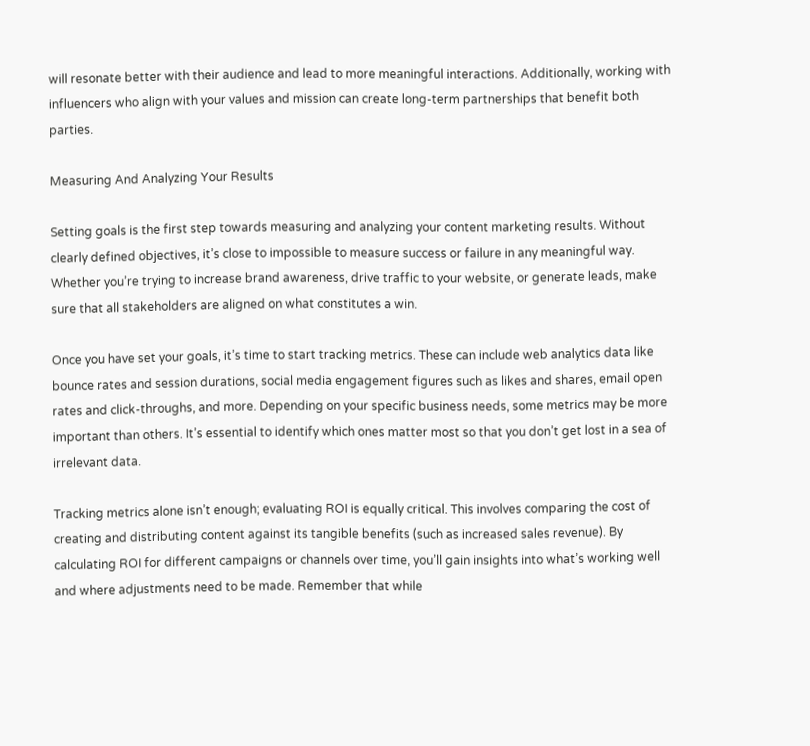will resonate better with their audience and lead to more meaningful interactions. Additionally, working with influencers who align with your values and mission can create long-term partnerships that benefit both parties.

Measuring And Analyzing Your Results

Setting goals is the first step towards measuring and analyzing your content marketing results. Without clearly defined objectives, it’s close to impossible to measure success or failure in any meaningful way. Whether you’re trying to increase brand awareness, drive traffic to your website, or generate leads, make sure that all stakeholders are aligned on what constitutes a win.

Once you have set your goals, it’s time to start tracking metrics. These can include web analytics data like bounce rates and session durations, social media engagement figures such as likes and shares, email open rates and click-throughs, and more. Depending on your specific business needs, some metrics may be more important than others. It’s essential to identify which ones matter most so that you don’t get lost in a sea of irrelevant data.

Tracking metrics alone isn’t enough; evaluating ROI is equally critical. This involves comparing the cost of creating and distributing content against its tangible benefits (such as increased sales revenue). By calculating ROI for different campaigns or channels over time, you’ll gain insights into what’s working well and where adjustments need to be made. Remember that while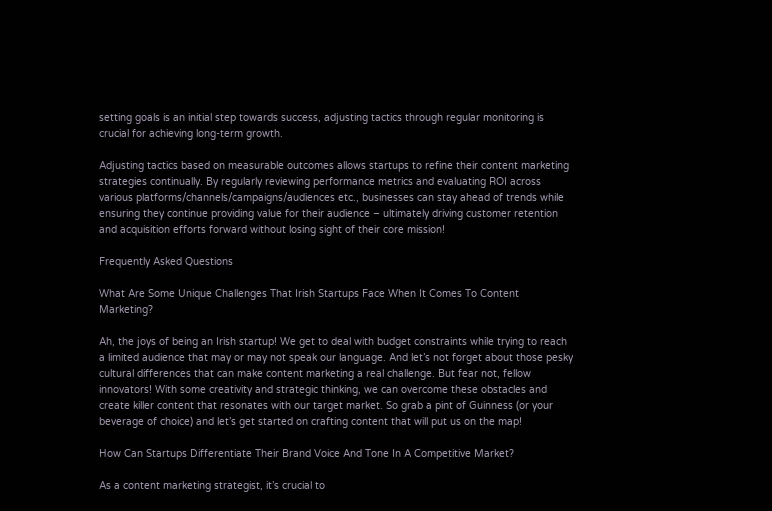setting goals is an initial step towards success, adjusting tactics through regular monitoring is crucial for achieving long-term growth.

Adjusting tactics based on measurable outcomes allows startups to refine their content marketing strategies continually. By regularly reviewing performance metrics and evaluating ROI across various platforms/channels/campaigns/audiences etc., businesses can stay ahead of trends while ensuring they continue providing value for their audience – ultimately driving customer retention and acquisition efforts forward without losing sight of their core mission!

Frequently Asked Questions

What Are Some Unique Challenges That Irish Startups Face When It Comes To Content Marketing?

Ah, the joys of being an Irish startup! We get to deal with budget constraints while trying to reach a limited audience that may or may not speak our language. And let’s not forget about those pesky cultural differences that can make content marketing a real challenge. But fear not, fellow innovators! With some creativity and strategic thinking, we can overcome these obstacles and create killer content that resonates with our target market. So grab a pint of Guinness (or your beverage of choice) and let’s get started on crafting content that will put us on the map!

How Can Startups Differentiate Their Brand Voice And Tone In A Competitive Market?

As a content marketing strategist, it’s crucial to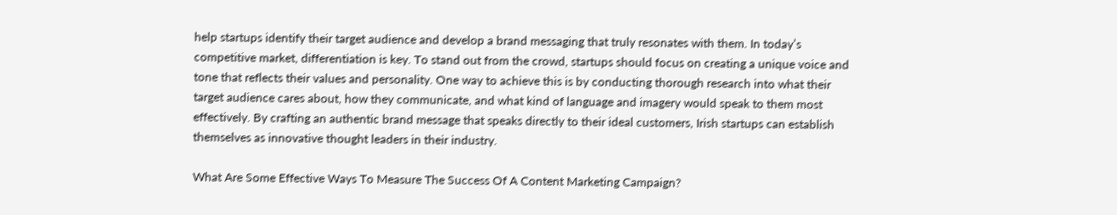help startups identify their target audience and develop a brand messaging that truly resonates with them. In today’s competitive market, differentiation is key. To stand out from the crowd, startups should focus on creating a unique voice and tone that reflects their values and personality. One way to achieve this is by conducting thorough research into what their target audience cares about, how they communicate, and what kind of language and imagery would speak to them most effectively. By crafting an authentic brand message that speaks directly to their ideal customers, Irish startups can establish themselves as innovative thought leaders in their industry.

What Are Some Effective Ways To Measure The Success Of A Content Marketing Campaign?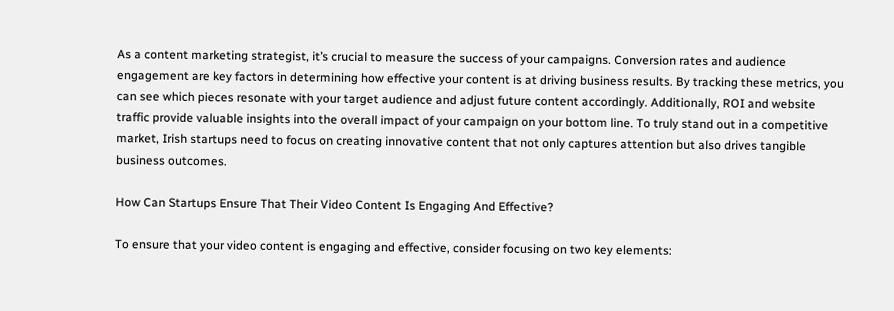As a content marketing strategist, it’s crucial to measure the success of your campaigns. Conversion rates and audience engagement are key factors in determining how effective your content is at driving business results. By tracking these metrics, you can see which pieces resonate with your target audience and adjust future content accordingly. Additionally, ROI and website traffic provide valuable insights into the overall impact of your campaign on your bottom line. To truly stand out in a competitive market, Irish startups need to focus on creating innovative content that not only captures attention but also drives tangible business outcomes.

How Can Startups Ensure That Their Video Content Is Engaging And Effective?

To ensure that your video content is engaging and effective, consider focusing on two key elements: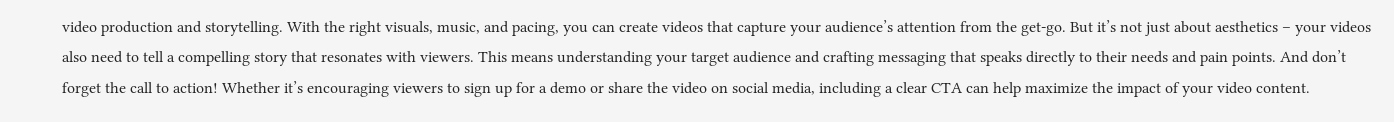video production and storytelling. With the right visuals, music, and pacing, you can create videos that capture your audience’s attention from the get-go. But it’s not just about aesthetics – your videos also need to tell a compelling story that resonates with viewers. This means understanding your target audience and crafting messaging that speaks directly to their needs and pain points. And don’t forget the call to action! Whether it’s encouraging viewers to sign up for a demo or share the video on social media, including a clear CTA can help maximize the impact of your video content.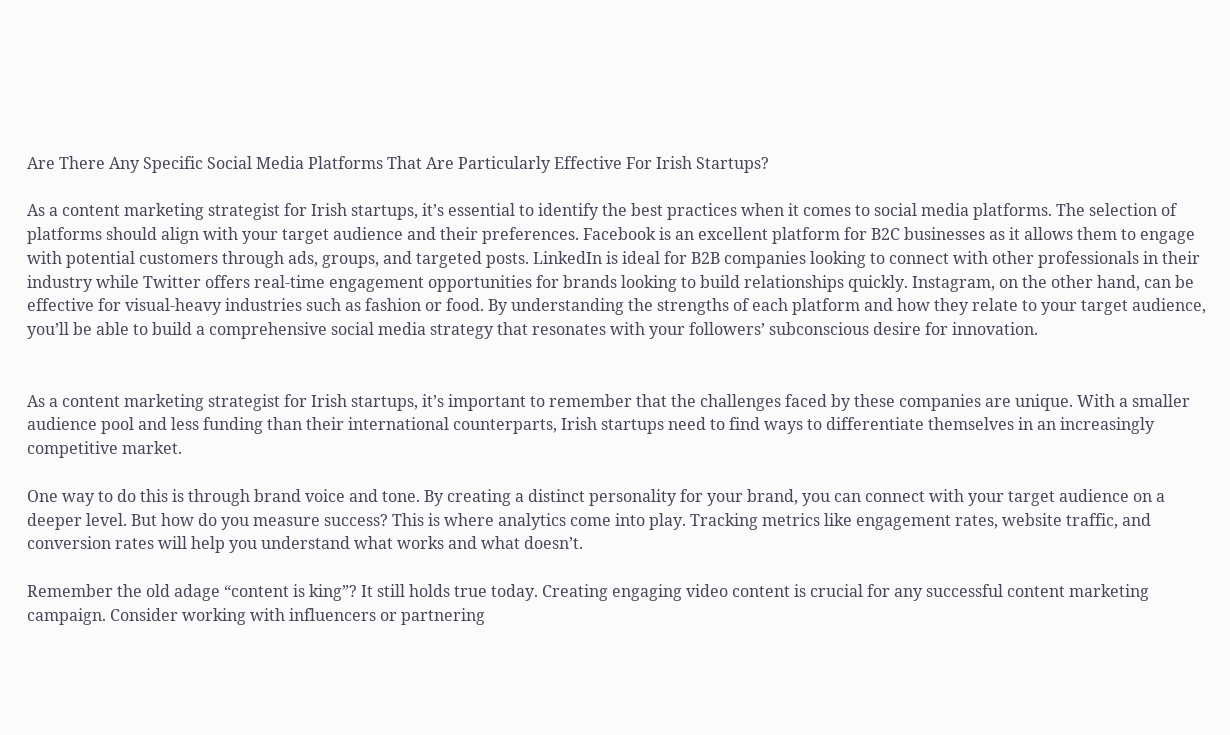Are There Any Specific Social Media Platforms That Are Particularly Effective For Irish Startups?

As a content marketing strategist for Irish startups, it’s essential to identify the best practices when it comes to social media platforms. The selection of platforms should align with your target audience and their preferences. Facebook is an excellent platform for B2C businesses as it allows them to engage with potential customers through ads, groups, and targeted posts. LinkedIn is ideal for B2B companies looking to connect with other professionals in their industry while Twitter offers real-time engagement opportunities for brands looking to build relationships quickly. Instagram, on the other hand, can be effective for visual-heavy industries such as fashion or food. By understanding the strengths of each platform and how they relate to your target audience, you’ll be able to build a comprehensive social media strategy that resonates with your followers’ subconscious desire for innovation.


As a content marketing strategist for Irish startups, it’s important to remember that the challenges faced by these companies are unique. With a smaller audience pool and less funding than their international counterparts, Irish startups need to find ways to differentiate themselves in an increasingly competitive market.

One way to do this is through brand voice and tone. By creating a distinct personality for your brand, you can connect with your target audience on a deeper level. But how do you measure success? This is where analytics come into play. Tracking metrics like engagement rates, website traffic, and conversion rates will help you understand what works and what doesn’t.

Remember the old adage “content is king”? It still holds true today. Creating engaging video content is crucial for any successful content marketing campaign. Consider working with influencers or partnering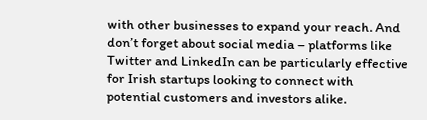with other businesses to expand your reach. And don’t forget about social media – platforms like Twitter and LinkedIn can be particularly effective for Irish startups looking to connect with potential customers and investors alike.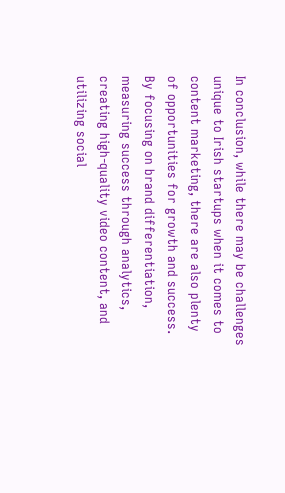In conclusion, while there may be challenges unique to Irish startups when it comes to content marketing, there are also plenty of opportunities for growth and success. By focusing on brand differentiation, measuring success through analytics, creating high-quality video content, and utilizing social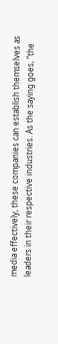media effectively, these companies can establish themselves as leaders in their respective industries. As the saying goes, “the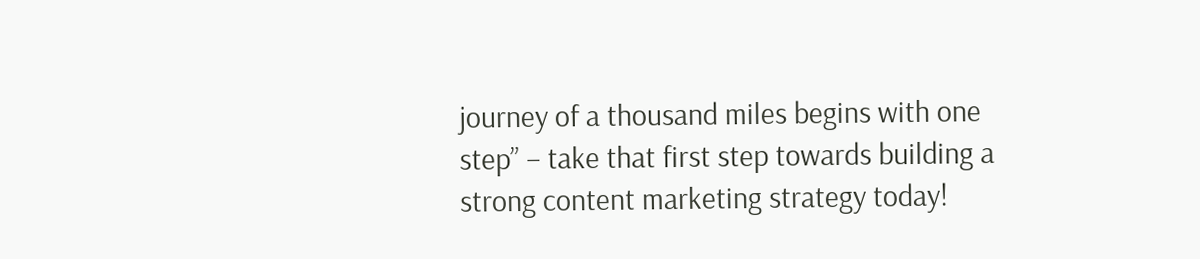journey of a thousand miles begins with one step” – take that first step towards building a strong content marketing strategy today!